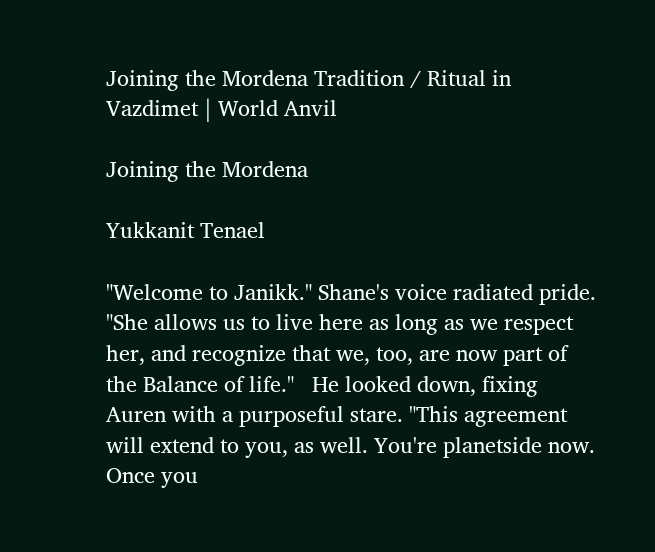Joining the Mordena Tradition / Ritual in Vazdimet | World Anvil

Joining the Mordena

Yukkanit Tenael

"Welcome to Janikk." Shane's voice radiated pride. "She allows us to live here as long as we respect her, and recognize that we, too, are now part of the Balance of life."   He looked down, fixing Auren with a purposeful stare. "This agreement will extend to you, as well. You're planetside now. Once you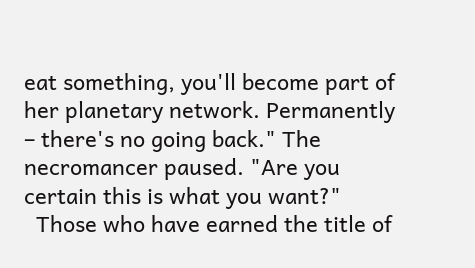eat something, you'll become part of her planetary network. Permanently – there's no going back." The necromancer paused. "Are you certain this is what you want?"
  Those who have earned the title of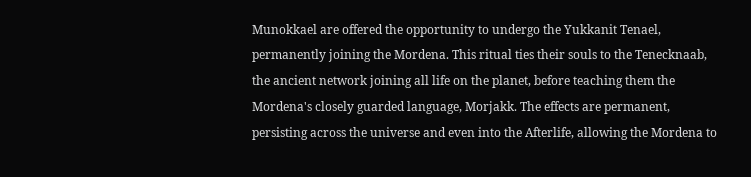Munokkael are offered the opportunity to undergo the Yukkanit Tenael, permanently joining the Mordena. This ritual ties their souls to the Tenecknaab, the ancient network joining all life on the planet, before teaching them the Mordena's closely guarded language, Morjakk. The effects are permanent, persisting across the universe and even into the Afterlife, allowing the Mordena to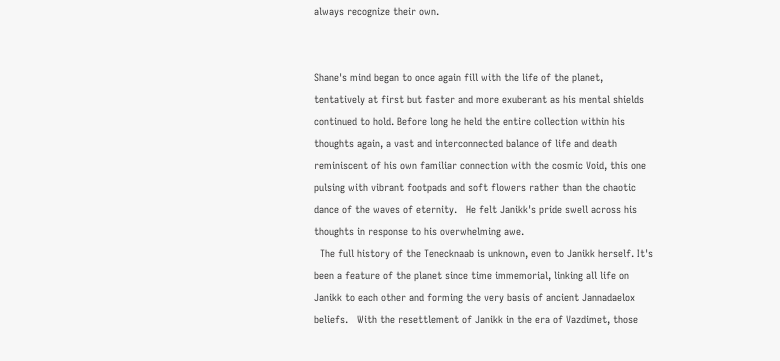always recognize their own.


Shane's mind began to once again fill with the life of the planet, tentatively at first but faster and more exuberant as his mental shields continued to hold. Before long he held the entire collection within his thoughts again, a vast and interconnected balance of life and death reminiscent of his own familiar connection with the cosmic Void, this one pulsing with vibrant footpads and soft flowers rather than the chaotic dance of the waves of eternity.   He felt Janikk's pride swell across his thoughts in response to his overwhelming awe.
  The full history of the Tenecknaab is unknown, even to Janikk herself. It's been a feature of the planet since time immemorial, linking all life on Janikk to each other and forming the very basis of ancient Jannadaelox beliefs.   With the resettlement of Janikk in the era of Vazdimet, those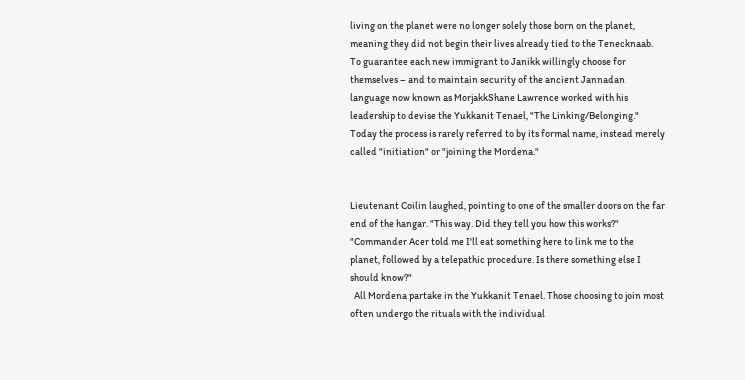living on the planet were no longer solely those born on the planet, meaning they did not begin their lives already tied to the Tenecknaab. To guarantee each new immigrant to Janikk willingly choose for themselves – and to maintain security of the ancient Jannadan language now known as MorjakkShane Lawrence worked with his leadership to devise the Yukkanit Tenael, "The Linking/Belonging."   Today the process is rarely referred to by its formal name, instead merely called "initiation" or "joining the Mordena."


Lieutenant Coilin laughed, pointing to one of the smaller doors on the far end of the hangar. "This way. Did they tell you how this works?"   "Commander Acer told me I'll eat something here to link me to the planet, followed by a telepathic procedure. Is there something else I should know?"
  All Mordena partake in the Yukkanit Tenael. Those choosing to join most often undergo the rituals with the individual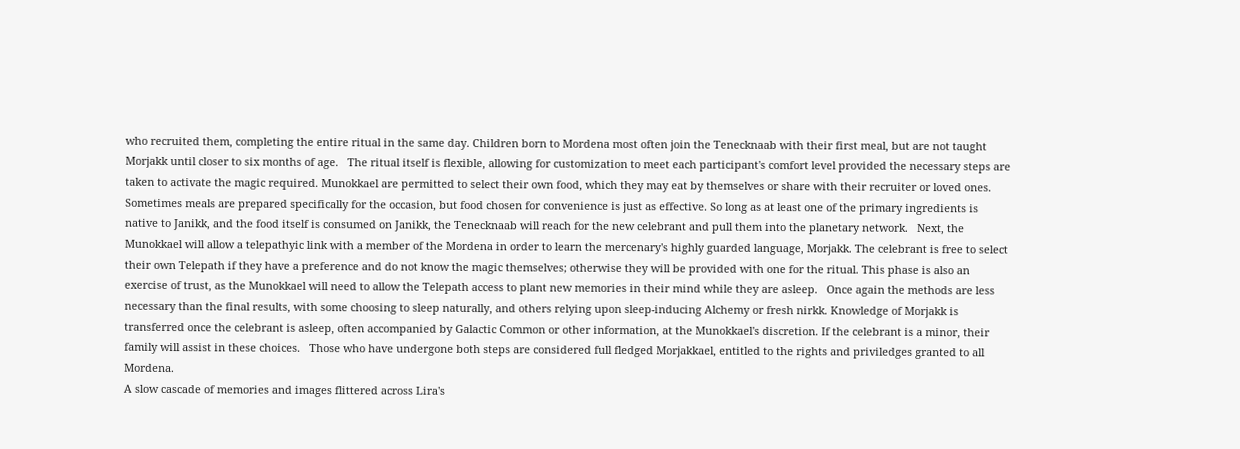who recruited them, completing the entire ritual in the same day. Children born to Mordena most often join the Tenecknaab with their first meal, but are not taught Morjakk until closer to six months of age.   The ritual itself is flexible, allowing for customization to meet each participant's comfort level provided the necessary steps are taken to activate the magic required. Munokkael are permitted to select their own food, which they may eat by themselves or share with their recruiter or loved ones. Sometimes meals are prepared specifically for the occasion, but food chosen for convenience is just as effective. So long as at least one of the primary ingredients is native to Janikk, and the food itself is consumed on Janikk, the Tenecknaab will reach for the new celebrant and pull them into the planetary network.   Next, the Munokkael will allow a telepathyic link with a member of the Mordena in order to learn the mercenary's highly guarded language, Morjakk. The celebrant is free to select their own Telepath if they have a preference and do not know the magic themselves; otherwise they will be provided with one for the ritual. This phase is also an exercise of trust, as the Munokkael will need to allow the Telepath access to plant new memories in their mind while they are asleep.   Once again the methods are less necessary than the final results, with some choosing to sleep naturally, and others relying upon sleep-inducing Alchemy or fresh nirkk. Knowledge of Morjakk is transferred once the celebrant is asleep, often accompanied by Galactic Common or other information, at the Munokkael's discretion. If the celebrant is a minor, their family will assist in these choices.   Those who have undergone both steps are considered full fledged Morjakkael, entitled to the rights and priviledges granted to all Mordena.
A slow cascade of memories and images flittered across Lira's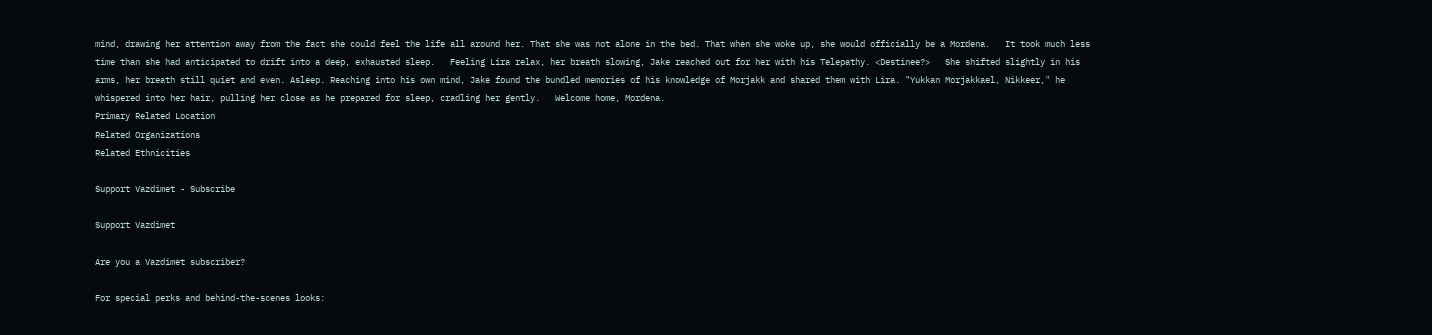mind, drawing her attention away from the fact she could feel the life all around her. That she was not alone in the bed. That when she woke up, she would officially be a Mordena.   It took much less time than she had anticipated to drift into a deep, exhausted sleep.   Feeling Lira relax, her breath slowing, Jake reached out for her with his Telepathy. <Destinee?>   She shifted slightly in his arms, her breath still quiet and even. Asleep. Reaching into his own mind, Jake found the bundled memories of his knowledge of Morjakk and shared them with Lira. "Yukkan Morjakkael, Nikkeer," he whispered into her hair, pulling her close as he prepared for sleep, cradling her gently.   Welcome home, Mordena.
Primary Related Location
Related Organizations
Related Ethnicities

Support Vazdimet - Subscribe

Support Vazdimet

Are you a Vazdimet subscriber?

For special perks and behind-the-scenes looks: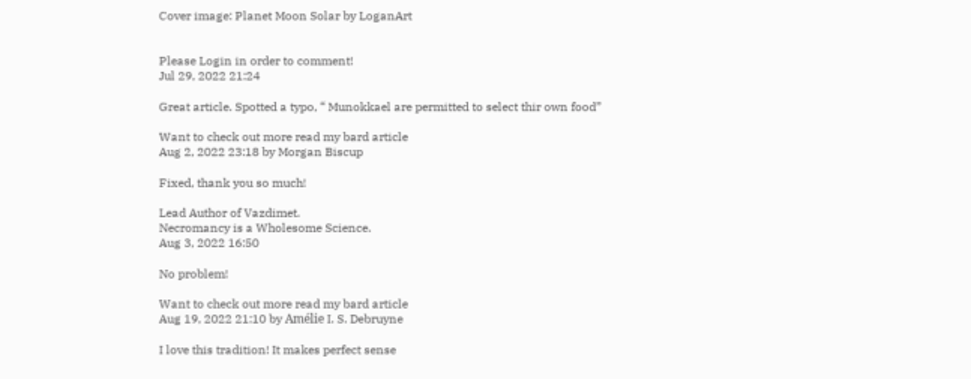Cover image: Planet Moon Solar by LoganArt


Please Login in order to comment!
Jul 29, 2022 21:24

Great article. Spotted a typo, “ Munokkael are permitted to select thir own food”

Want to check out more read my bard article
Aug 2, 2022 23:18 by Morgan Biscup

Fixed, thank you so much!

Lead Author of Vazdimet.
Necromancy is a Wholesome Science.
Aug 3, 2022 16:50

No problem!

Want to check out more read my bard article
Aug 19, 2022 21:10 by Amélie I. S. Debruyne

I love this tradition! It makes perfect sense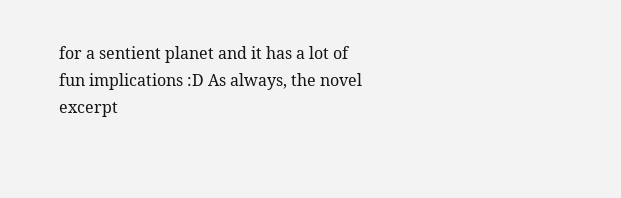for a sentient planet and it has a lot of fun implications :D As always, the novel excerpt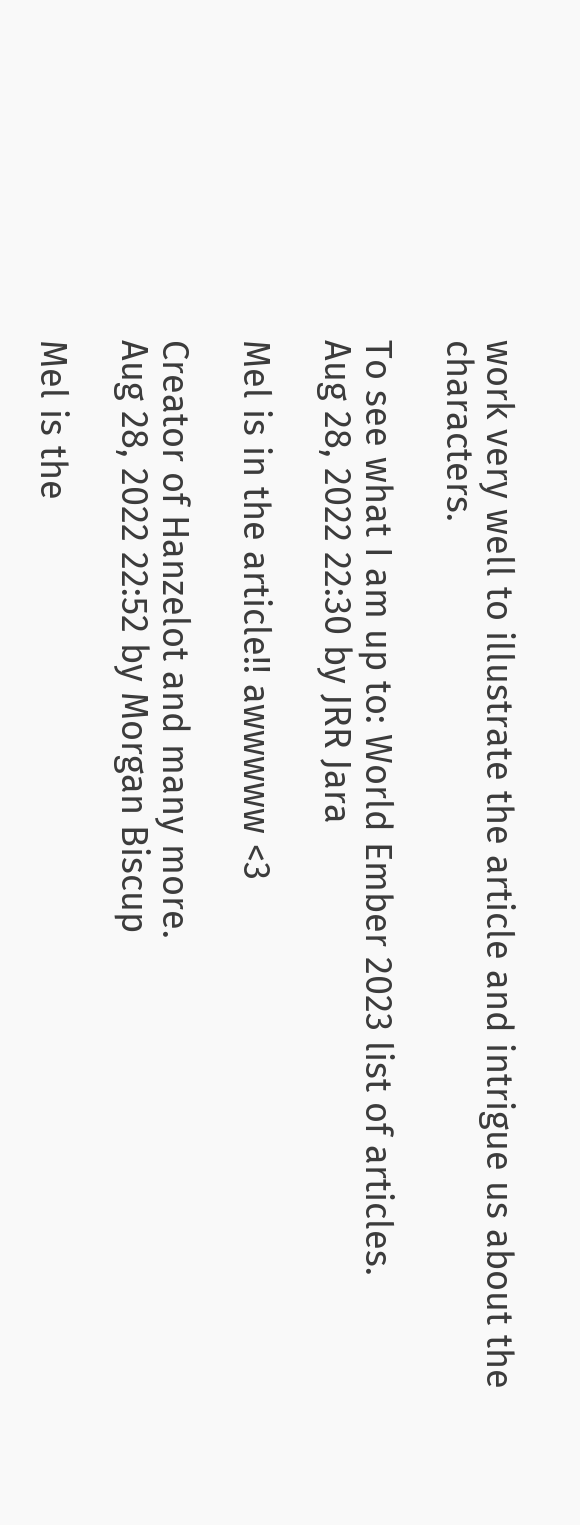work very well to illustrate the article and intrigue us about the characters.

To see what I am up to: World Ember 2023 list of articles.
Aug 28, 2022 22:30 by JRR Jara

Mel is in the article!! awwwww <3

Creator of Hanzelot and many more.
Aug 28, 2022 22:52 by Morgan Biscup

Mel is the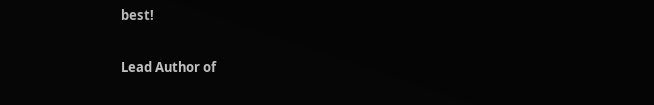best!

Lead Author of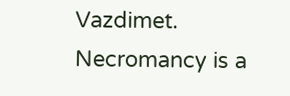Vazdimet.
Necromancy is a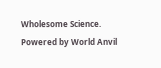Wholesome Science.
Powered by World Anvil